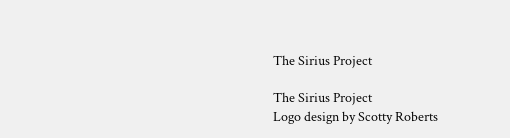The Sirius Project

The Sirius Project
Logo design by Scotty Roberts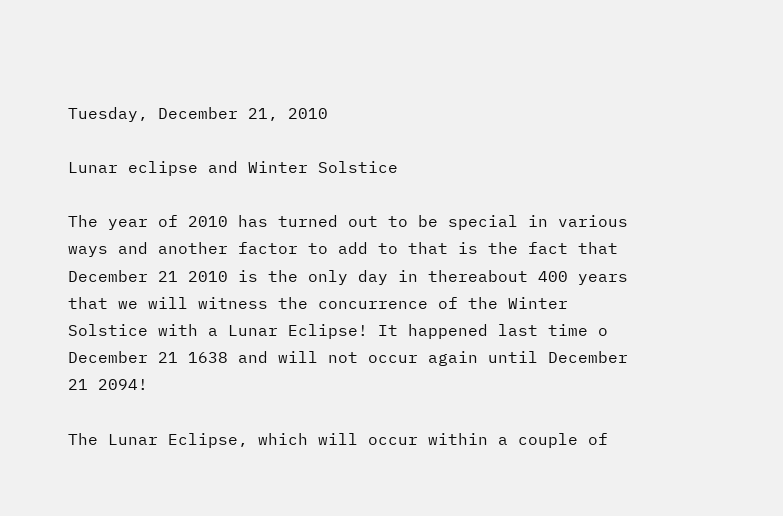Tuesday, December 21, 2010

Lunar eclipse and Winter Solstice

The year of 2010 has turned out to be special in various ways and another factor to add to that is the fact that December 21 2010 is the only day in thereabout 400 years that we will witness the concurrence of the Winter Solstice with a Lunar Eclipse! It happened last time o December 21 1638 and will not occur again until December 21 2094!

The Lunar Eclipse, which will occur within a couple of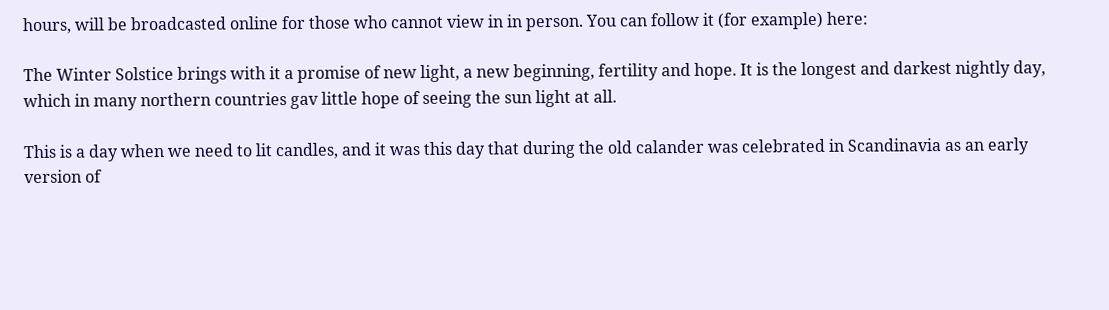hours, will be broadcasted online for those who cannot view in in person. You can follow it (for example) here:

The Winter Solstice brings with it a promise of new light, a new beginning, fertility and hope. It is the longest and darkest nightly day, which in many northern countries gav little hope of seeing the sun light at all.

This is a day when we need to lit candles, and it was this day that during the old calander was celebrated in Scandinavia as an early version of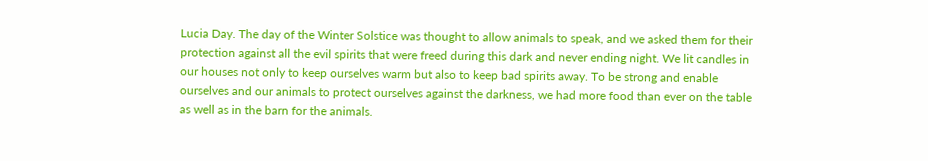Lucia Day. The day of the Winter Solstice was thought to allow animals to speak, and we asked them for their protection against all the evil spirits that were freed during this dark and never ending night. We lit candles in our houses not only to keep ourselves warm but also to keep bad spirits away. To be strong and enable ourselves and our animals to protect ourselves against the darkness, we had more food than ever on the table as well as in the barn for the animals.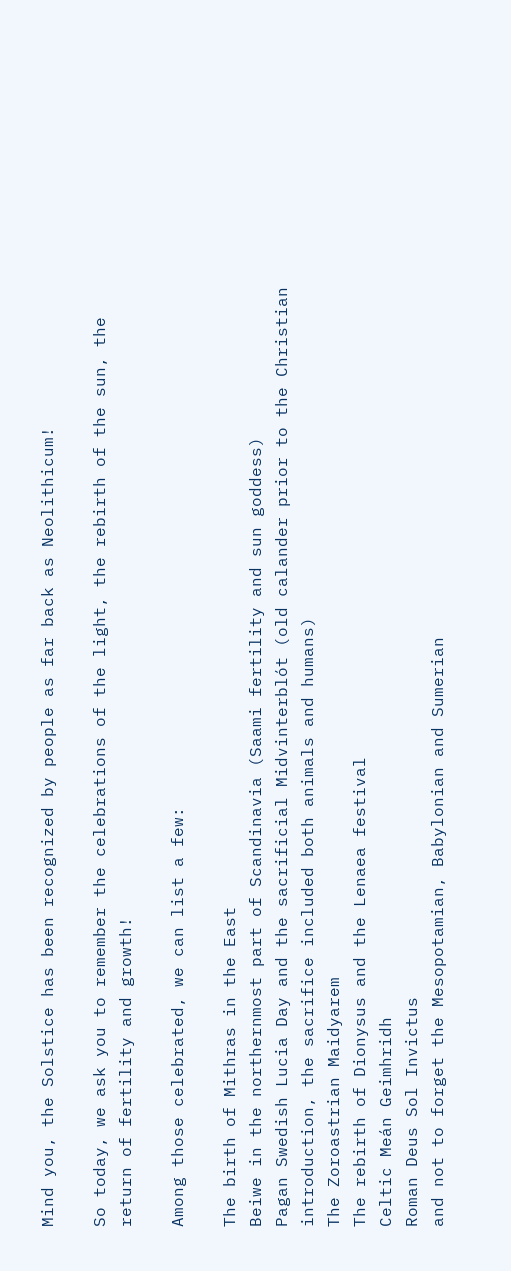Mind you, the Solstice has been recognized by people as far back as Neolithicum!

So today, we ask you to remember the celebrations of the light, the rebirth of the sun, the return of fertility and growth!

Among those celebrated, we can list a few:

The birth of Mithras in the East
Beiwe in the northernmost part of Scandinavia (Saami fertility and sun goddess)
Pagan Swedish Lucia Day and the sacrificial Midvinterblót (old calander prior to the Christian introduction, the sacrifice included both animals and humans)
The Zoroastrian Maidyarem
The rebirth of Dionysus and the Lenaea festival
Celtic Meán Geimhridh
Roman Deus Sol Invictus
and not to forget the Mesopotamian, Babylonian and Sumerian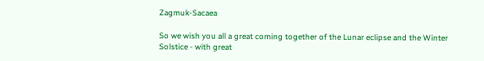Zagmuk-Sacaea

So we wish you all a great coming together of the Lunar eclipse and the Winter Solstice - with great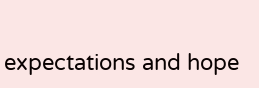expectations and hope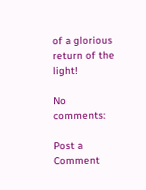of a glorious return of the light!

No comments:

Post a Comment